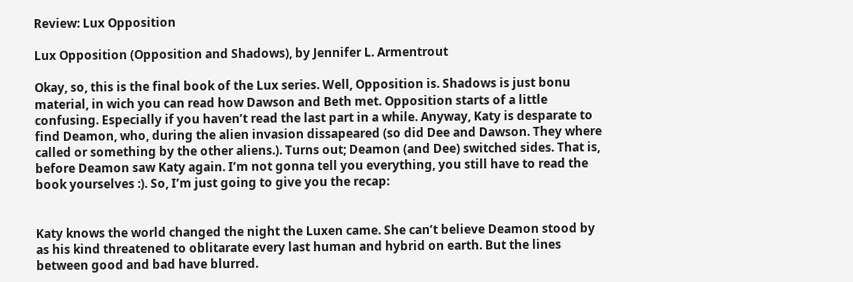Review: Lux Opposition

Lux Opposition (Opposition and Shadows), by Jennifer L. Armentrout

Okay, so, this is the final book of the Lux series. Well, Opposition is. Shadows is just bonu material, in wich you can read how Dawson and Beth met. Opposition starts of a little confusing. Especially if you haven’t read the last part in a while. Anyway, Katy is desparate to find Deamon, who, during the alien invasion dissapeared (so did Dee and Dawson. They where called or something by the other aliens.). Turns out; Deamon (and Dee) switched sides. That is, before Deamon saw Katy again. I’m not gonna tell you everything, you still have to read the book yourselves :). So, I’m just going to give you the recap:


Katy knows the world changed the night the Luxen came. She can’t believe Deamon stood by as his kind threatened to oblitarate every last human and hybrid on earth. But the lines between good and bad have blurred.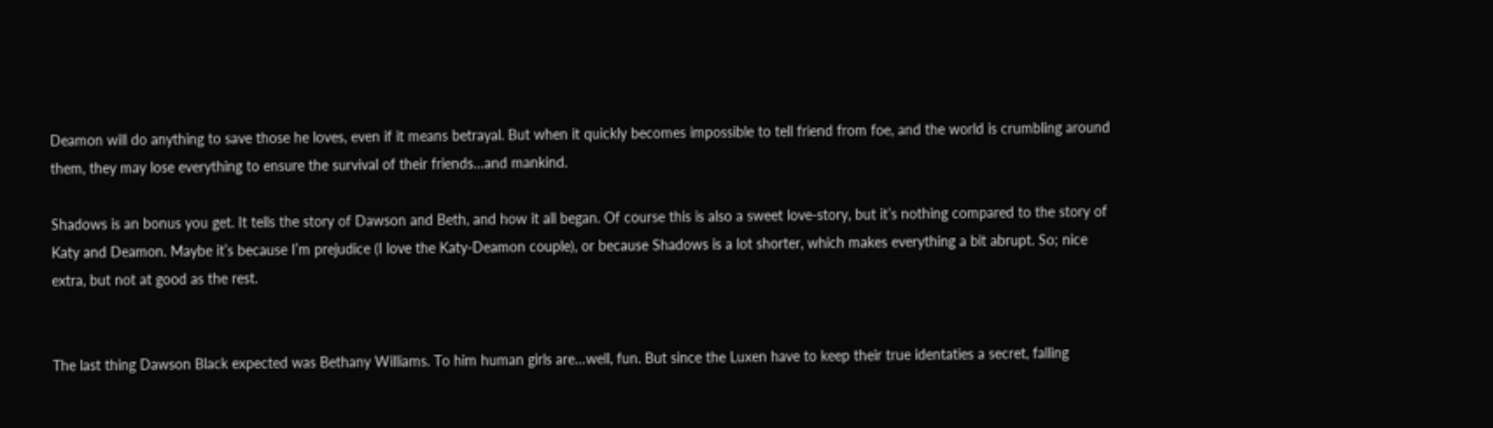Deamon will do anything to save those he loves, even if it means betrayal. But when it quickly becomes impossible to tell friend from foe, and the world is crumbling around them, they may lose everything to ensure the survival of their friends…and mankind.

Shadows is an bonus you get. It tells the story of Dawson and Beth, and how it all began. Of course this is also a sweet love-story, but it’s nothing compared to the story of Katy and Deamon. Maybe it’s because I’m prejudice (I love the Katy-Deamon couple), or because Shadows is a lot shorter, which makes everything a bit abrupt. So; nice extra, but not at good as the rest.


The last thing Dawson Black expected was Bethany Williams. To him human girls are…well, fun. But since the Luxen have to keep their true identaties a secret, falling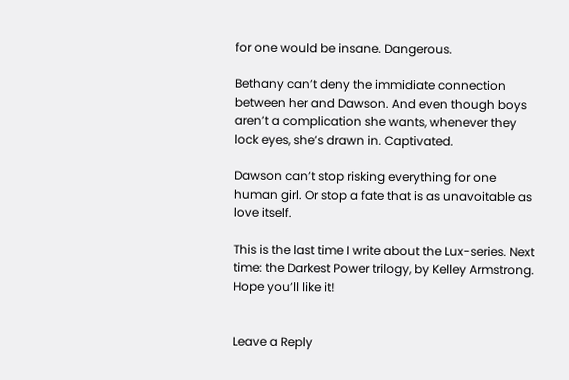for one would be insane. Dangerous.

Bethany can’t deny the immidiate connection between her and Dawson. And even though boys aren’t a complication she wants, whenever they lock eyes, she’s drawn in. Captivated.

Dawson can’t stop risking everything for one human girl. Or stop a fate that is as unavoitable as love itself.

This is the last time I write about the Lux-series. Next time: the Darkest Power trilogy, by Kelley Armstrong. Hope you’ll like it!


Leave a Reply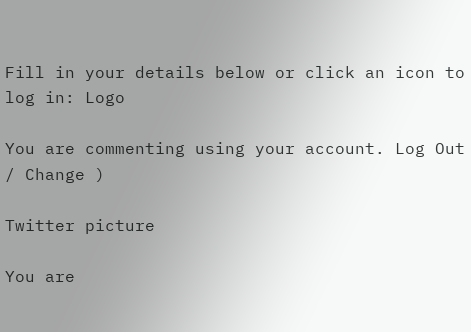Fill in your details below or click an icon to log in: Logo

You are commenting using your account. Log Out / Change )

Twitter picture

You are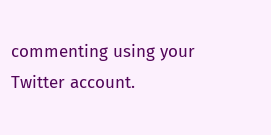commenting using your Twitter account.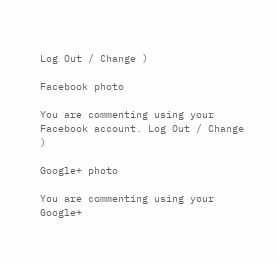Log Out / Change )

Facebook photo

You are commenting using your Facebook account. Log Out / Change )

Google+ photo

You are commenting using your Google+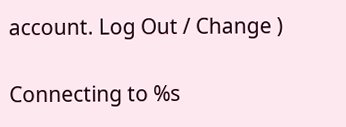account. Log Out / Change )

Connecting to %s